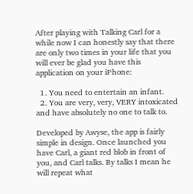After playing with Talking Carl for a while now I can honestly say that there are only two times in your life that you will ever be glad you have this application on your iPhone:

  1. You need to entertain an infant.
  2. You are very, very, VERY intoxicated and have absolutely no one to talk to.

Developed by Awyse, the app is fairly simple in design. Once launched you have Carl, a giant red blob in front of you, and Carl talks. By talks I mean he will repeat what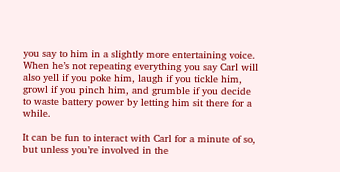you say to him in a slightly more entertaining voice. When he’s not repeating everything you say Carl will also yell if you poke him, laugh if you tickle him, growl if you pinch him, and grumble if you decide to waste battery power by letting him sit there for a while.

It can be fun to interact with Carl for a minute of so, but unless you’re involved in the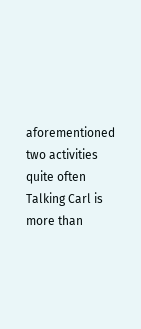aforementioned two activities quite often Talking Carl is more than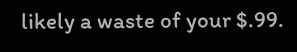likely a waste of your $.99.